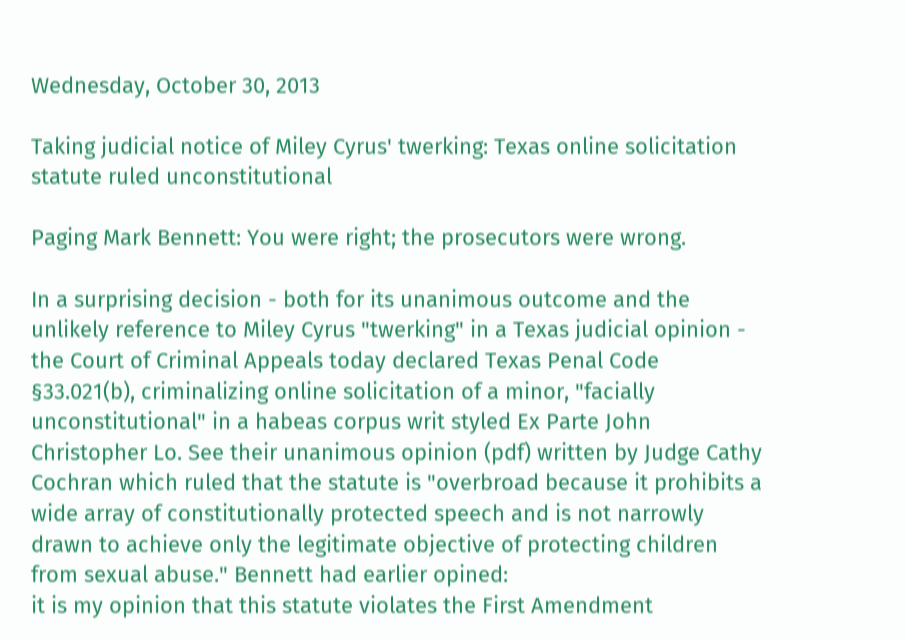Wednesday, October 30, 2013

Taking judicial notice of Miley Cyrus' twerking: Texas online solicitation statute ruled unconstitutional

Paging Mark Bennett: You were right; the prosecutors were wrong.

In a surprising decision - both for its unanimous outcome and the unlikely reference to Miley Cyrus "twerking" in a Texas judicial opinion - the Court of Criminal Appeals today declared Texas Penal Code §33.021(b), criminalizing online solicitation of a minor, "facially unconstitutional" in a habeas corpus writ styled Ex Parte John Christopher Lo. See their unanimous opinion (pdf) written by Judge Cathy Cochran which ruled that the statute is "overbroad because it prohibits a wide array of constitutionally protected speech and is not narrowly drawn to achieve only the legitimate objective of protecting children from sexual abuse." Bennett had earlier opined:
it is my opinion that this statute violates the First Amendment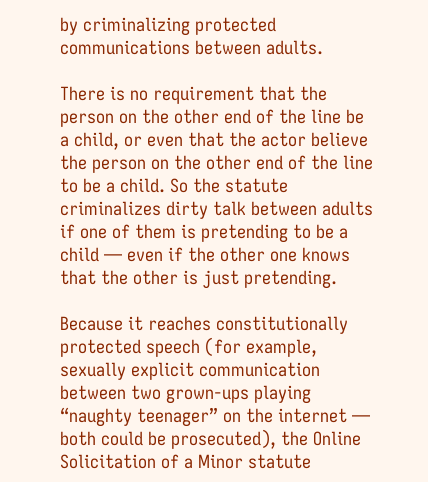by criminalizing protected communications between adults.

There is no requirement that the person on the other end of the line be a child, or even that the actor believe the person on the other end of the line to be a child. So the statute criminalizes dirty talk between adults if one of them is pretending to be a child — even if the other one knows that the other is just pretending.

Because it reaches constitutionally protected speech (for example, sexually explicit communication between two grown-ups playing “naughty teenager” on the internet — both could be prosecuted), the Online Solicitation of a Minor statute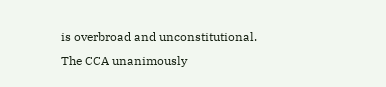is overbroad and unconstitutional.
The CCA unanimously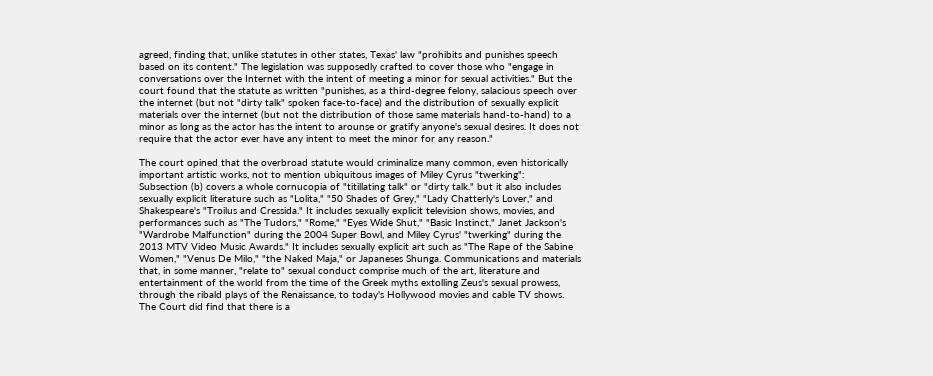agreed, finding that, unlike statutes in other states, Texas' law "prohibits and punishes speech based on its content." The legislation was supposedly crafted to cover those who "engage in conversations over the Internet with the intent of meeting a minor for sexual activities." But the court found that the statute as written "punishes, as a third-degree felony, salacious speech over the internet (but not "dirty talk" spoken face-to-face) and the distribution of sexually explicit materials over the internet (but not the distribution of those same materials hand-to-hand) to a minor as long as the actor has the intent to arounse or gratify anyone's sexual desires. It does not require that the actor ever have any intent to meet the minor for any reason."

The court opined that the overbroad statute would criminalize many common, even historically important artistic works, not to mention ubiquitous images of Miley Cyrus "twerking":
Subsection (b) covers a whole cornucopia of "titillating talk" or "dirty talk." but it also includes sexually explicit literature such as "Lolita," "50 Shades of Grey," "Lady Chatterly's Lover," and Shakespeare's "Troilus and Cressida." It includes sexually explicit television shows, movies, and performances such as "The Tudors," "Rome," "Eyes Wide Shut," "Basic Instinct," Janet Jackson's "Wardrobe Malfunction" during the 2004 Super Bowl, and Miley Cyrus' "twerking" during the 2013 MTV Video Music Awards." It includes sexually explicit art such as "The Rape of the Sabine Women," "Venus De Milo," "the Naked Maja," or Japaneses Shunga. Communications and materials that, in some manner, "relate to" sexual conduct comprise much of the art, literature and entertainment of the world from the time of the Greek myths extolling Zeus's sexual prowess, through the ribald plays of the Renaissance, to today's Hollywood movies and cable TV shows.
The Court did find that there is a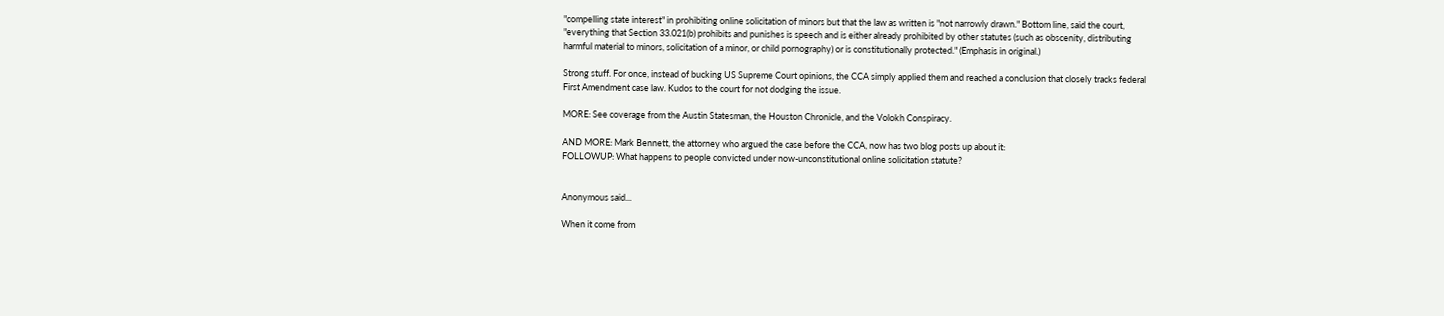"compelling state interest" in prohibiting online solicitation of minors but that the law as written is "not narrowly drawn." Bottom line, said the court, "everything that Section 33.021(b) prohibits and punishes is speech and is either already prohibited by other statutes (such as obscenity, distributing harmful material to minors, solicitation of a minor, or child pornography) or is constitutionally protected." (Emphasis in original.)

Strong stuff. For once, instead of bucking US Supreme Court opinions, the CCA simply applied them and reached a conclusion that closely tracks federal First Amendment case law. Kudos to the court for not dodging the issue.

MORE: See coverage from the Austin Statesman, the Houston Chronicle, and the Volokh Conspiracy.

AND MORE: Mark Bennett, the attorney who argued the case before the CCA, now has two blog posts up about it:
FOLLOWUP: What happens to people convicted under now-unconstitutional online solicitation statute?


Anonymous said...

When it come from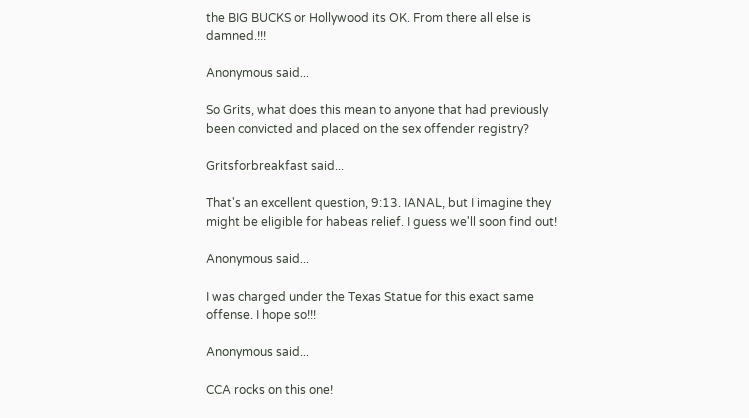the BIG BUCKS or Hollywood its OK. From there all else is damned.!!!

Anonymous said...

So Grits, what does this mean to anyone that had previously been convicted and placed on the sex offender registry?

Gritsforbreakfast said...

That's an excellent question, 9:13. IANAL, but I imagine they might be eligible for habeas relief. I guess we'll soon find out!

Anonymous said...

I was charged under the Texas Statue for this exact same offense. I hope so!!!

Anonymous said...

CCA rocks on this one!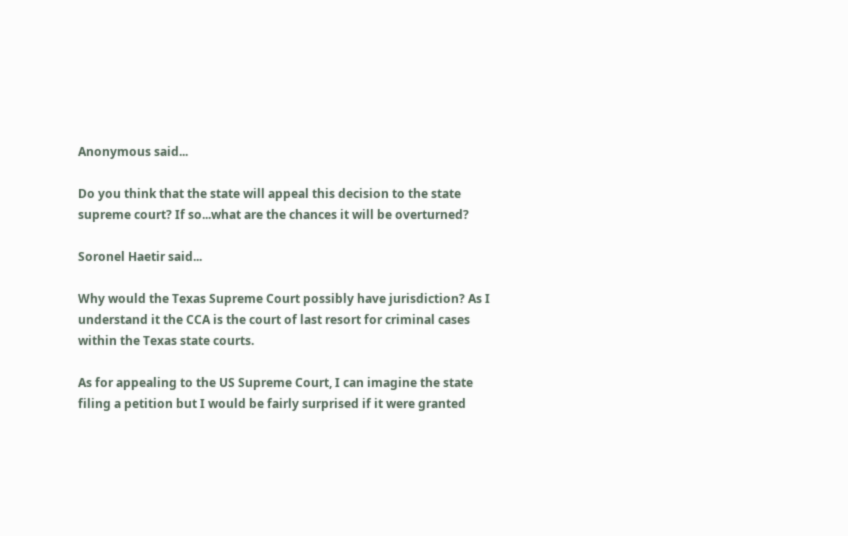Anonymous said...

Do you think that the state will appeal this decision to the state supreme court? If so...what are the chances it will be overturned?

Soronel Haetir said...

Why would the Texas Supreme Court possibly have jurisdiction? As I understand it the CCA is the court of last resort for criminal cases within the Texas state courts.

As for appealing to the US Supreme Court, I can imagine the state filing a petition but I would be fairly surprised if it were granted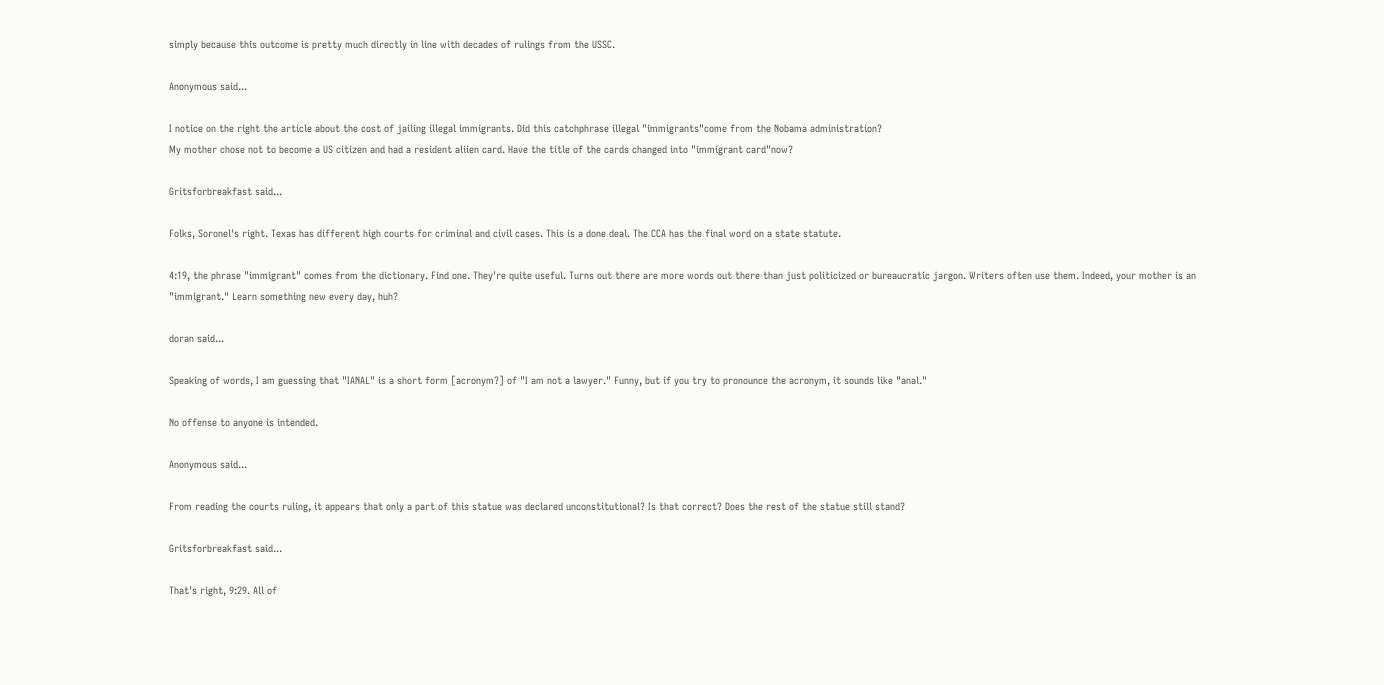simply because this outcome is pretty much directly in line with decades of rulings from the USSC.

Anonymous said...

I notice on the right the article about the cost of jailing illegal immigrants. Did this catchphrase illegal "immigrants"come from the Nobama administration?
My mother chose not to become a US citizen and had a resident aliien card. Have the title of the cards changed into "immigrant card"now?

Gritsforbreakfast said...

Folks, Soronel's right. Texas has different high courts for criminal and civil cases. This is a done deal. The CCA has the final word on a state statute.

4:19, the phrase "immigrant" comes from the dictionary. Find one. They're quite useful. Turns out there are more words out there than just politicized or bureaucratic jargon. Writers often use them. Indeed, your mother is an "immigrant." Learn something new every day, huh?

doran said...

Speaking of words, I am guessing that "IANAL" is a short form [acronym?] of "I am not a lawyer." Funny, but if you try to pronounce the acronym, it sounds like "anal."

No offense to anyone is intended.

Anonymous said...

From reading the courts ruling, it appears that only a part of this statue was declared unconstitutional? Is that correct? Does the rest of the statue still stand?

Gritsforbreakfast said...

That's right, 9:29. All of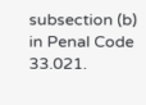subsection (b) in Penal Code 33.021.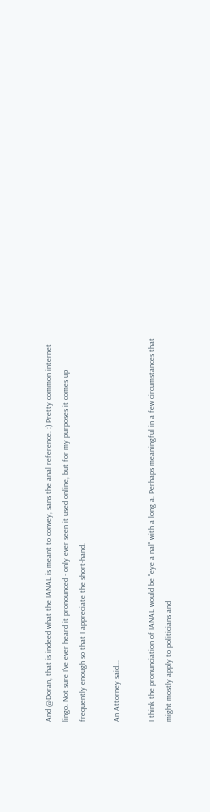And @Doran, that is indeed what the IANAL is meant to convey, sans the anal reference. :) Pretty common internet lingo. Not sure I've ever heard it pronounced - only ever seen it used online, but for my purposes it comes up frequently enough so that I appreciate the short-hand.

An Attorney said...

I think the pronunciation of IANAL would be "eye a nal" with a long a. Perhaps meaningful in a few circumstances that might mostly apply to politicians and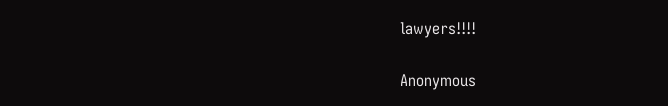lawyers!!!!

Anonymous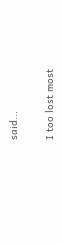said...


I too lost most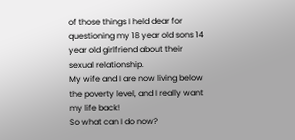of those things I held dear for questioning my 18 year old sons 14 year old girlfriend about their sexual relationship.
My wife and I are now living below the poverty level, and I really want my life back!
So what can I do now?